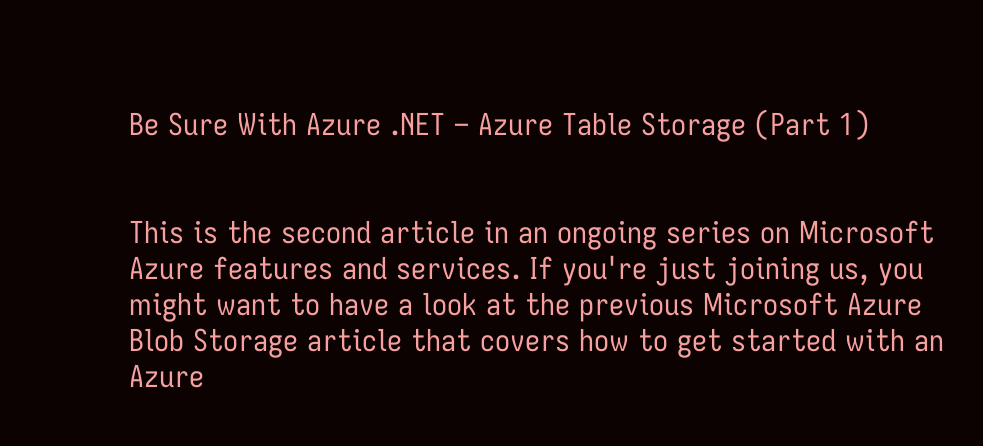Be Sure With Azure .NET – Azure Table Storage (Part 1)


This is the second article in an ongoing series on Microsoft Azure features and services. If you're just joining us, you might want to have a look at the previous Microsoft Azure Blob Storage article that covers how to get started with an Azure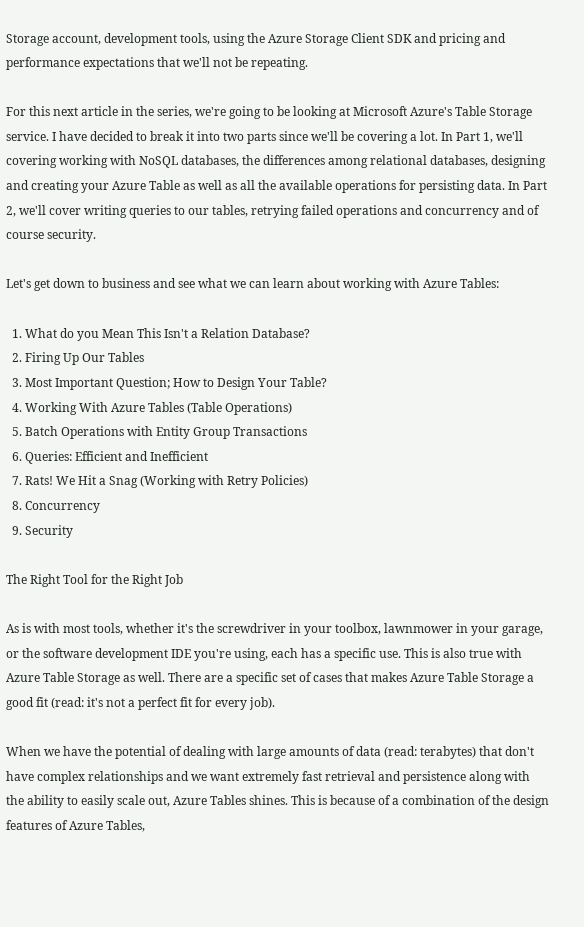Storage account, development tools, using the Azure Storage Client SDK and pricing and performance expectations that we'll not be repeating.

For this next article in the series, we're going to be looking at Microsoft Azure's Table Storage service. I have decided to break it into two parts since we'll be covering a lot. In Part 1, we'll covering working with NoSQL databases, the differences among relational databases, designing and creating your Azure Table as well as all the available operations for persisting data. In Part 2, we'll cover writing queries to our tables, retrying failed operations and concurrency and of course security.

Let's get down to business and see what we can learn about working with Azure Tables:

  1. What do you Mean This Isn't a Relation Database?
  2. Firing Up Our Tables
  3. Most Important Question; How to Design Your Table?
  4. Working With Azure Tables (Table Operations)
  5. Batch Operations with Entity Group Transactions
  6. Queries: Efficient and Inefficient
  7. Rats! We Hit a Snag (Working with Retry Policies)
  8. Concurrency
  9. Security

The Right Tool for the Right Job

As is with most tools, whether it's the screwdriver in your toolbox, lawnmower in your garage, or the software development IDE you're using, each has a specific use. This is also true with Azure Table Storage as well. There are a specific set of cases that makes Azure Table Storage a good fit (read: it's not a perfect fit for every job).

When we have the potential of dealing with large amounts of data (read: terabytes) that don't have complex relationships and we want extremely fast retrieval and persistence along with the ability to easily scale out, Azure Tables shines. This is because of a combination of the design features of Azure Tables,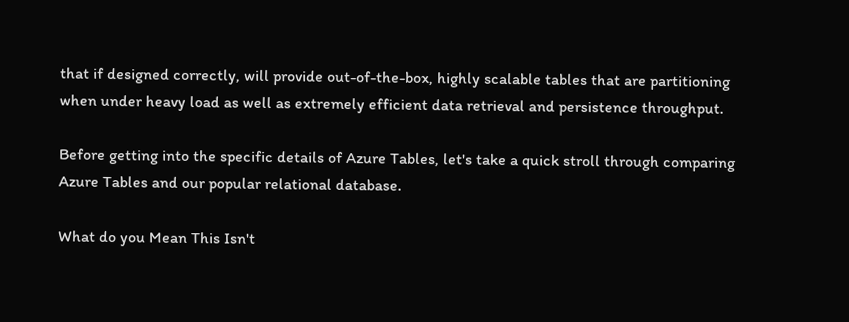that if designed correctly, will provide out-of-the-box, highly scalable tables that are partitioning when under heavy load as well as extremely efficient data retrieval and persistence throughput.

Before getting into the specific details of Azure Tables, let's take a quick stroll through comparing Azure Tables and our popular relational database.

What do you Mean This Isn't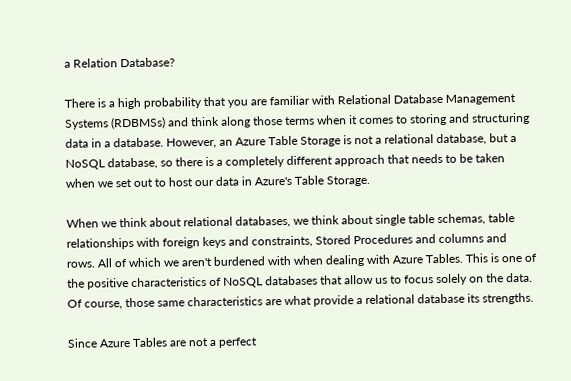a Relation Database?

There is a high probability that you are familiar with Relational Database Management Systems (RDBMSs) and think along those terms when it comes to storing and structuring data in a database. However, an Azure Table Storage is not a relational database, but a NoSQL database, so there is a completely different approach that needs to be taken when we set out to host our data in Azure's Table Storage.

When we think about relational databases, we think about single table schemas, table relationships with foreign keys and constraints, Stored Procedures and columns and rows. All of which we aren't burdened with when dealing with Azure Tables. This is one of the positive characteristics of NoSQL databases that allow us to focus solely on the data. Of course, those same characteristics are what provide a relational database its strengths.

Since Azure Tables are not a perfect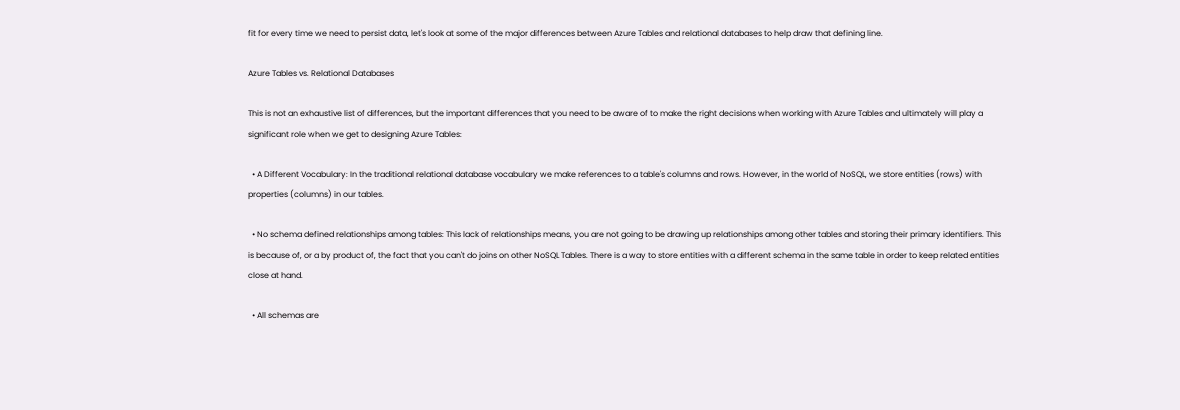fit for every time we need to persist data, let's look at some of the major differences between Azure Tables and relational databases to help draw that defining line.

Azure Tables vs. Relational Databases

This is not an exhaustive list of differences, but the important differences that you need to be aware of to make the right decisions when working with Azure Tables and ultimately will play a significant role when we get to designing Azure Tables:

  • A Different Vocabulary: In the traditional relational database vocabulary we make references to a table's columns and rows. However, in the world of NoSQL, we store entities (rows) with properties (columns) in our tables.

  • No schema defined relationships among tables: This lack of relationships means, you are not going to be drawing up relationships among other tables and storing their primary identifiers. This is because of, or a by product of, the fact that you can't do joins on other NoSQL Tables. There is a way to store entities with a different schema in the same table in order to keep related entities close at hand.

  • All schemas are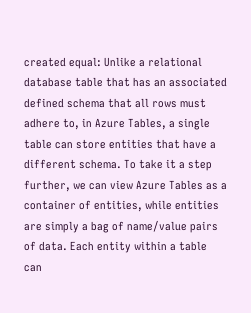created equal: Unlike a relational database table that has an associated defined schema that all rows must adhere to, in Azure Tables, a single table can store entities that have a different schema. To take it a step further, we can view Azure Tables as a container of entities, while entities are simply a bag of name/value pairs of data. Each entity within a table can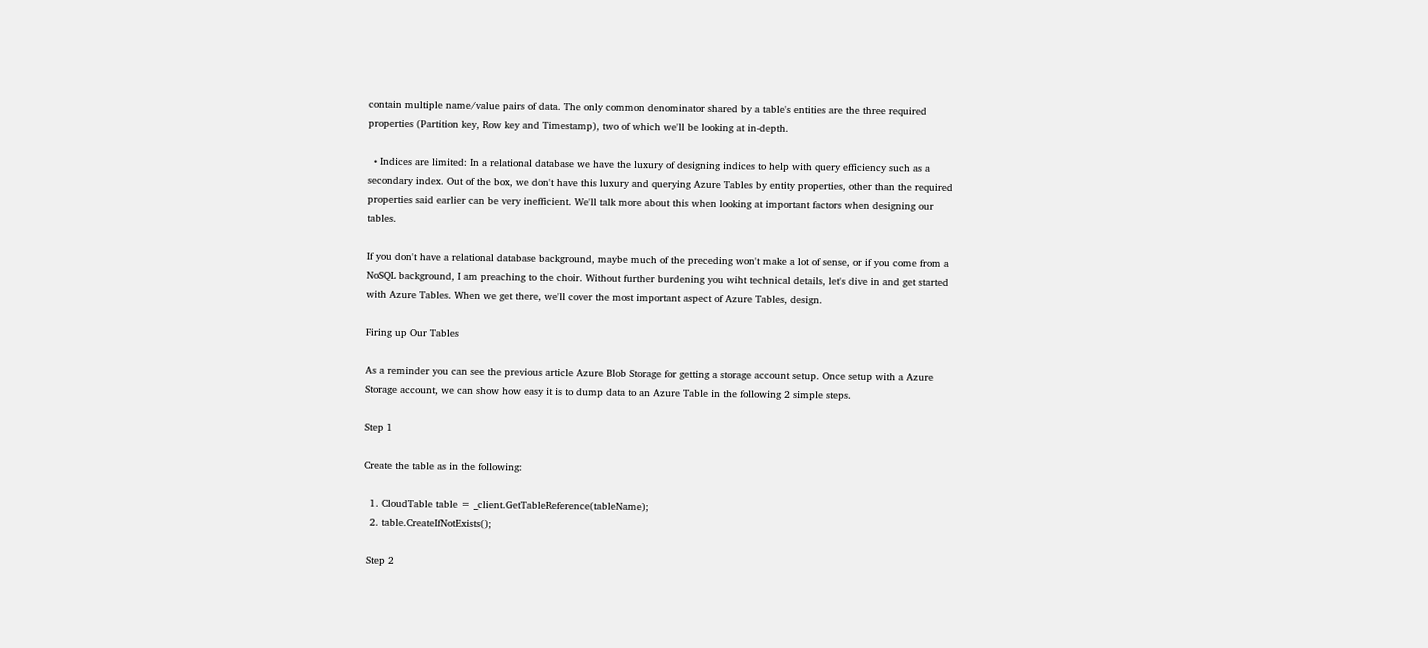contain multiple name/value pairs of data. The only common denominator shared by a table's entities are the three required properties (Partition key, Row key and Timestamp), two of which we'll be looking at in-depth.

  • Indices are limited: In a relational database we have the luxury of designing indices to help with query efficiency such as a secondary index. Out of the box, we don't have this luxury and querying Azure Tables by entity properties, other than the required properties said earlier can be very inefficient. We'll talk more about this when looking at important factors when designing our tables.

If you don't have a relational database background, maybe much of the preceding won't make a lot of sense, or if you come from a NoSQL background, I am preaching to the choir. Without further burdening you wiht technical details, let's dive in and get started with Azure Tables. When we get there, we'll cover the most important aspect of Azure Tables, design.

Firing up Our Tables

As a reminder you can see the previous article Azure Blob Storage for getting a storage account setup. Once setup with a Azure Storage account, we can show how easy it is to dump data to an Azure Table in the following 2 simple steps.

Step 1

Create the table as in the following:

  1. CloudTable table = _client.GetTableReference(tableName);
  2. table.CreateIfNotExists();

 Step 2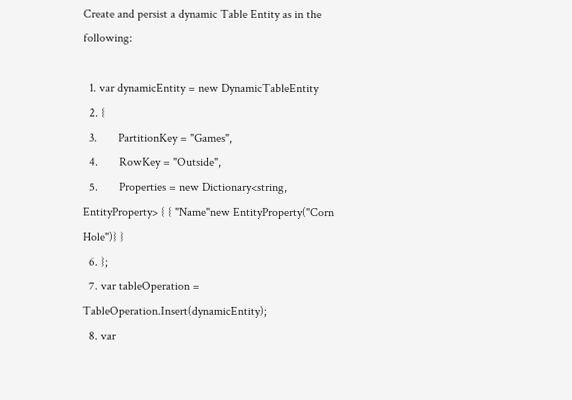Create and persist a dynamic Table Entity as in the following:

  1. var dynamicEntity = new DynamicTableEntity
  2. {
  3.       PartitionKey = "Games",
  4.       RowKey = "Outside",
  5.       Properties = new Dictionary<string, EntityProperty> { { "Name"new EntityProperty("Corn Hole")} }
  6. };
  7. var tableOperation = TableOperation.Insert(dynamicEntity);
  8. var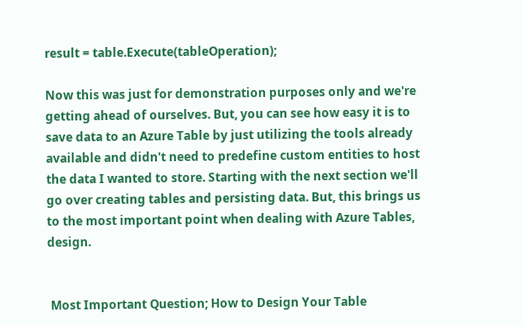result = table.Execute(tableOperation);

Now this was just for demonstration purposes only and we're getting ahead of ourselves. But, you can see how easy it is to save data to an Azure Table by just utilizing the tools already available and didn't need to predefine custom entities to host the data I wanted to store. Starting with the next section we'll go over creating tables and persisting data. But, this brings us to the most important point when dealing with Azure Tables, design.


 Most Important Question; How to Design Your Table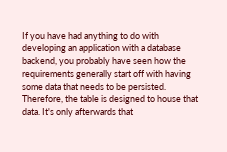If you have had anything to do with developing an application with a database backend, you probably have seen how the requirements generally start off with having some data that needs to be persisted. Therefore, the table is designed to house that data. It's only afterwards that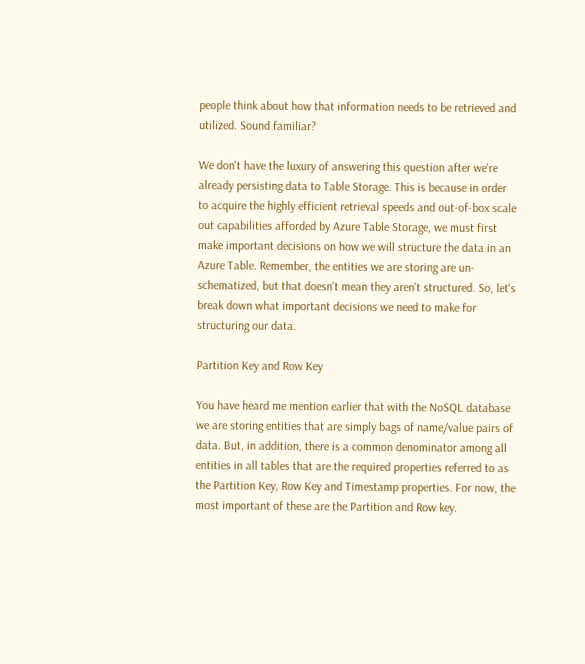people think about how that information needs to be retrieved and utilized. Sound familiar?

We don't have the luxury of answering this question after we're already persisting data to Table Storage. This is because in order to acquire the highly efficient retrieval speeds and out-of-box scale out capabilities afforded by Azure Table Storage, we must first make important decisions on how we will structure the data in an Azure Table. Remember, the entities we are storing are un-schematized, but that doesn't mean they aren't structured. So, let's break down what important decisions we need to make for structuring our data.

Partition Key and Row Key

You have heard me mention earlier that with the NoSQL database we are storing entities that are simply bags of name/value pairs of data. But, in addition, there is a common denominator among all entities in all tables that are the required properties referred to as the Partition Key, Row Key and Timestamp properties. For now, the most important of these are the Partition and Row key.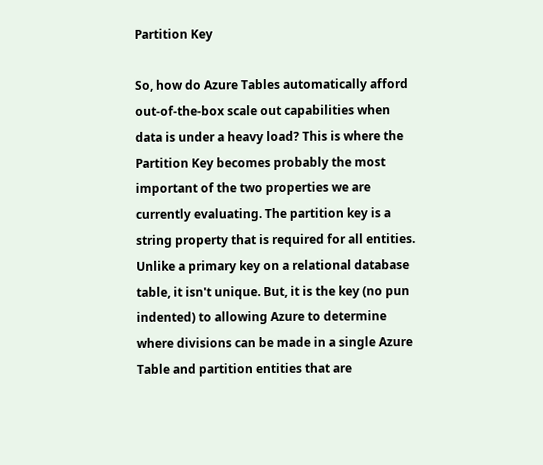Partition Key

So, how do Azure Tables automatically afford out-of-the-box scale out capabilities when data is under a heavy load? This is where the Partition Key becomes probably the most important of the two properties we are currently evaluating. The partition key is a string property that is required for all entities. Unlike a primary key on a relational database table, it isn't unique. But, it is the key (no pun indented) to allowing Azure to determine where divisions can be made in a single Azure Table and partition entities that are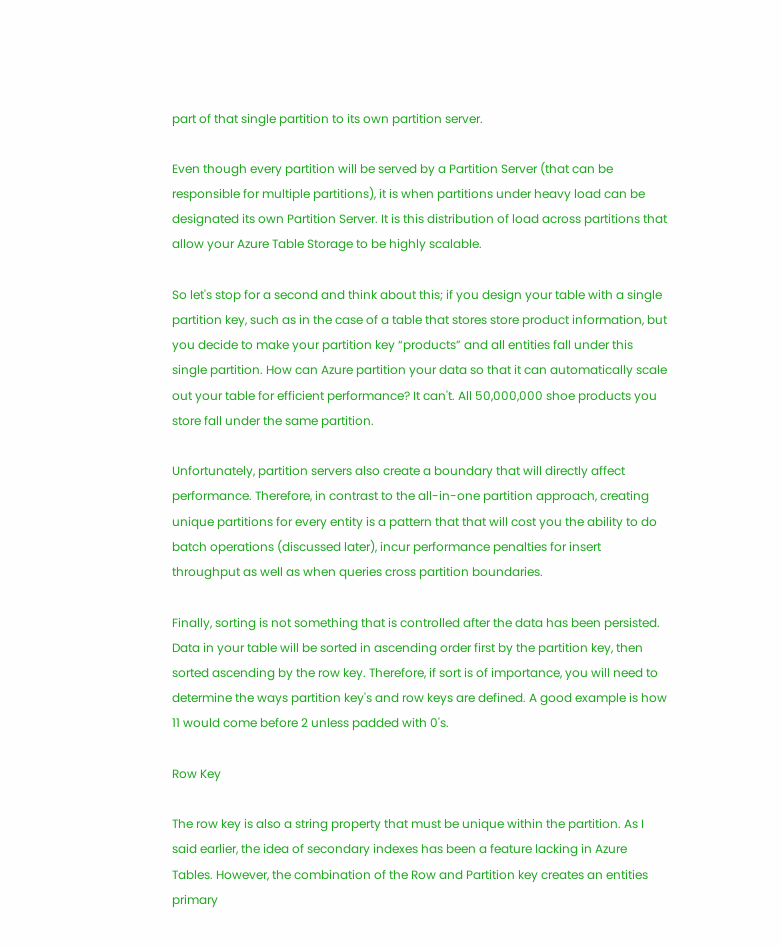part of that single partition to its own partition server.

Even though every partition will be served by a Partition Server (that can be responsible for multiple partitions), it is when partitions under heavy load can be designated its own Partition Server. It is this distribution of load across partitions that allow your Azure Table Storage to be highly scalable.

So let's stop for a second and think about this; if you design your table with a single partition key, such as in the case of a table that stores store product information, but you decide to make your partition key “products” and all entities fall under this single partition. How can Azure partition your data so that it can automatically scale out your table for efficient performance? It can't. All 50,000,000 shoe products you store fall under the same partition.

Unfortunately, partition servers also create a boundary that will directly affect performance. Therefore, in contrast to the all-in-one partition approach, creating unique partitions for every entity is a pattern that that will cost you the ability to do batch operations (discussed later), incur performance penalties for insert throughput as well as when queries cross partition boundaries.

Finally, sorting is not something that is controlled after the data has been persisted. Data in your table will be sorted in ascending order first by the partition key, then sorted ascending by the row key. Therefore, if sort is of importance, you will need to determine the ways partition key's and row keys are defined. A good example is how 11 would come before 2 unless padded with 0's.

Row Key

The row key is also a string property that must be unique within the partition. As I said earlier, the idea of secondary indexes has been a feature lacking in Azure Tables. However, the combination of the Row and Partition key creates an entities primary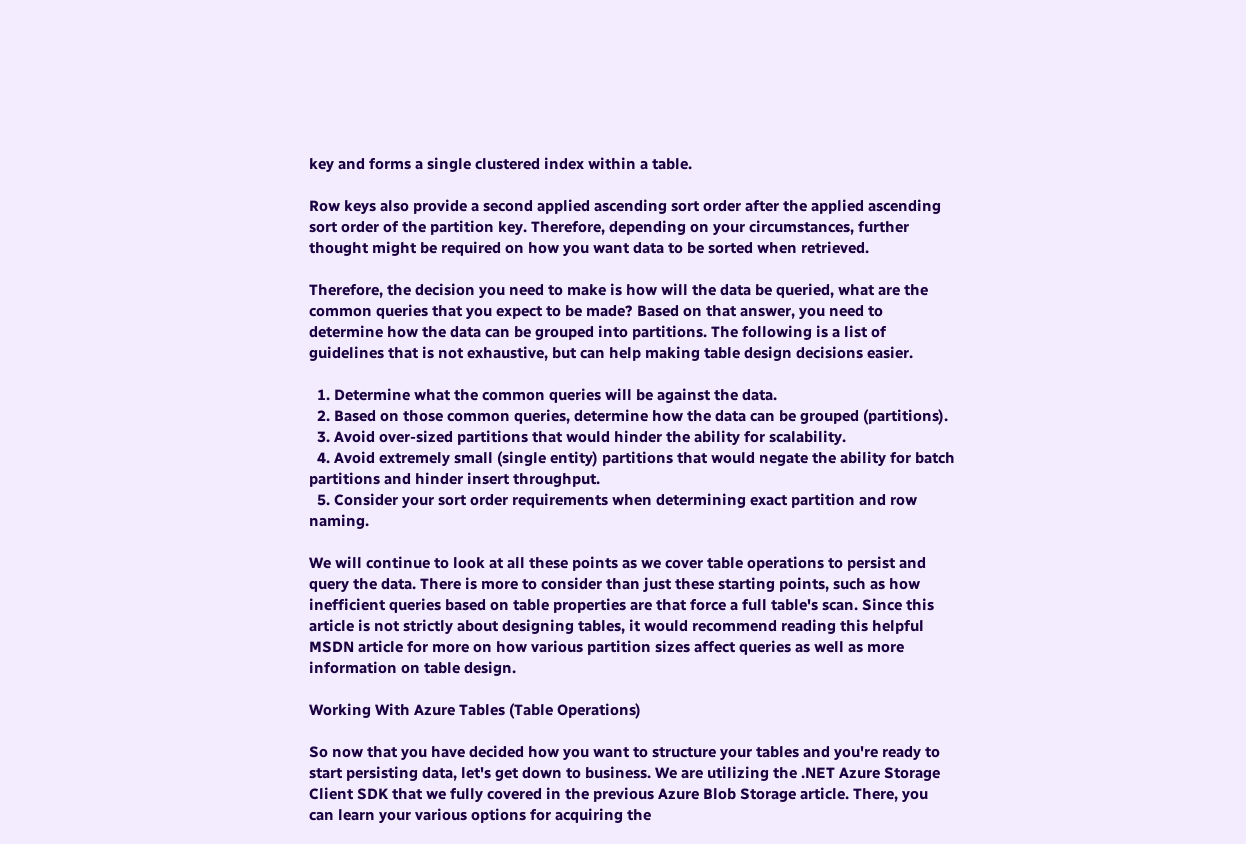key and forms a single clustered index within a table.

Row keys also provide a second applied ascending sort order after the applied ascending sort order of the partition key. Therefore, depending on your circumstances, further thought might be required on how you want data to be sorted when retrieved.

Therefore, the decision you need to make is how will the data be queried, what are the common queries that you expect to be made? Based on that answer, you need to determine how the data can be grouped into partitions. The following is a list of guidelines that is not exhaustive, but can help making table design decisions easier.

  1. Determine what the common queries will be against the data.
  2. Based on those common queries, determine how the data can be grouped (partitions).
  3. Avoid over-sized partitions that would hinder the ability for scalability.
  4. Avoid extremely small (single entity) partitions that would negate the ability for batch partitions and hinder insert throughput.
  5. Consider your sort order requirements when determining exact partition and row naming.

We will continue to look at all these points as we cover table operations to persist and query the data. There is more to consider than just these starting points, such as how inefficient queries based on table properties are that force a full table's scan. Since this article is not strictly about designing tables, it would recommend reading this helpful MSDN article for more on how various partition sizes affect queries as well as more information on table design.

Working With Azure Tables (Table Operations)

So now that you have decided how you want to structure your tables and you're ready to start persisting data, let's get down to business. We are utilizing the .NET Azure Storage Client SDK that we fully covered in the previous Azure Blob Storage article. There, you can learn your various options for acquiring the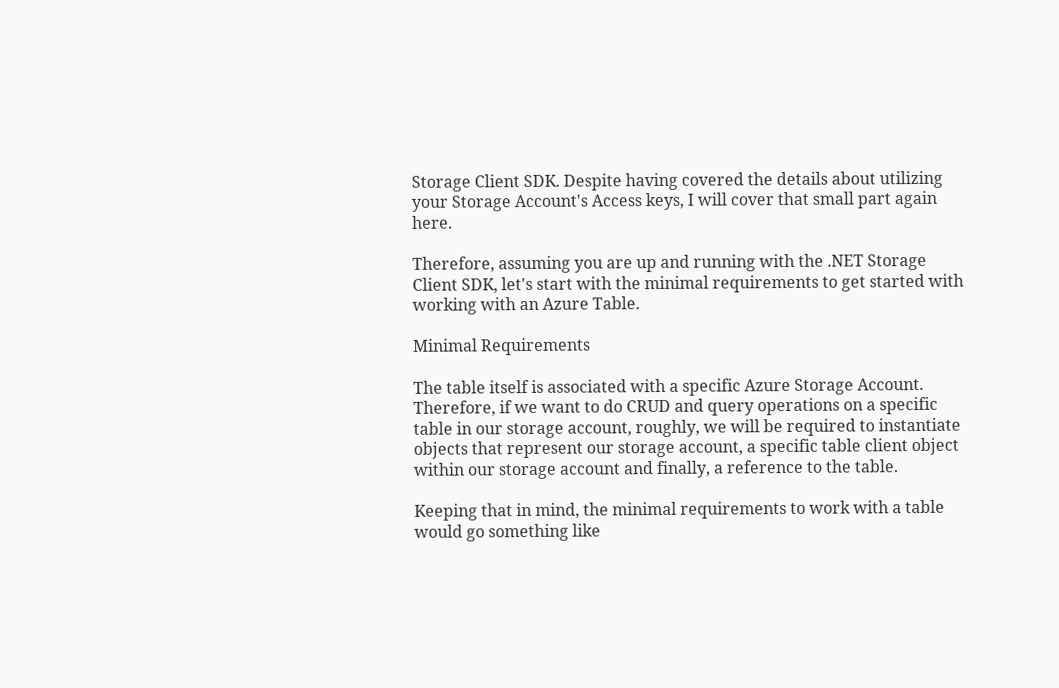Storage Client SDK. Despite having covered the details about utilizing your Storage Account's Access keys, I will cover that small part again here.

Therefore, assuming you are up and running with the .NET Storage Client SDK, let's start with the minimal requirements to get started with working with an Azure Table.

Minimal Requirements

The table itself is associated with a specific Azure Storage Account. Therefore, if we want to do CRUD and query operations on a specific table in our storage account, roughly, we will be required to instantiate objects that represent our storage account, a specific table client object within our storage account and finally, a reference to the table.

Keeping that in mind, the minimal requirements to work with a table would go something like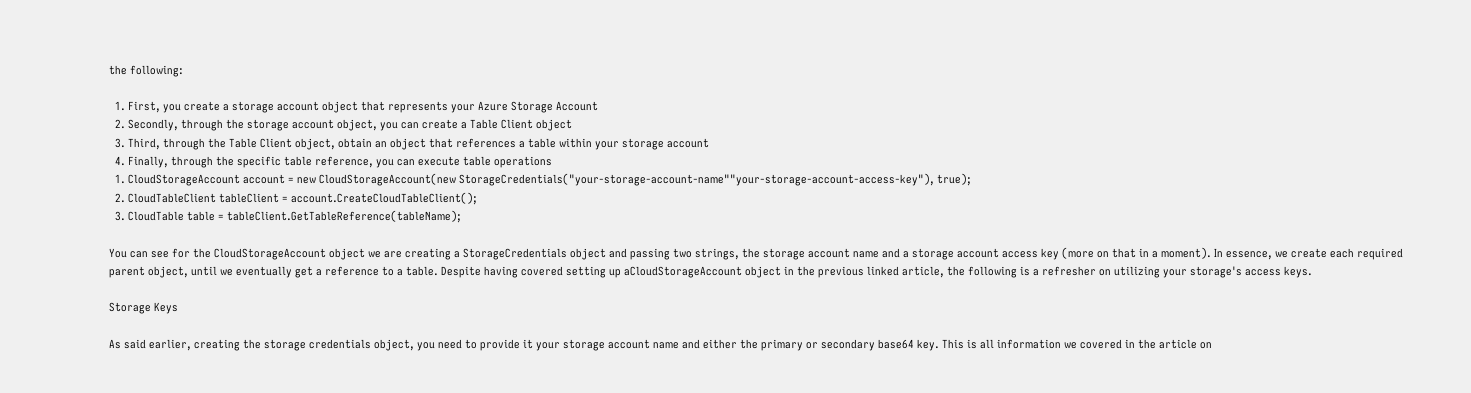the following:

  1. First, you create a storage account object that represents your Azure Storage Account
  2. Secondly, through the storage account object, you can create a Table Client object
  3. Third, through the Table Client object, obtain an object that references a table within your storage account
  4. Finally, through the specific table reference, you can execute table operations
  1. CloudStorageAccount account = new CloudStorageAccount(new StorageCredentials("your-storage-account-name""your-storage-account-access-key"), true);
  2. CloudTableClient tableClient = account.CreateCloudTableClient();
  3. CloudTable table = tableClient.GetTableReference(tableName);

You can see for the CloudStorageAccount object we are creating a StorageCredentials object and passing two strings, the storage account name and a storage account access key (more on that in a moment). In essence, we create each required parent object, until we eventually get a reference to a table. Despite having covered setting up aCloudStorageAccount object in the previous linked article, the following is a refresher on utilizing your storage's access keys.

Storage Keys

As said earlier, creating the storage credentials object, you need to provide it your storage account name and either the primary or secondary base64 key. This is all information we covered in the article on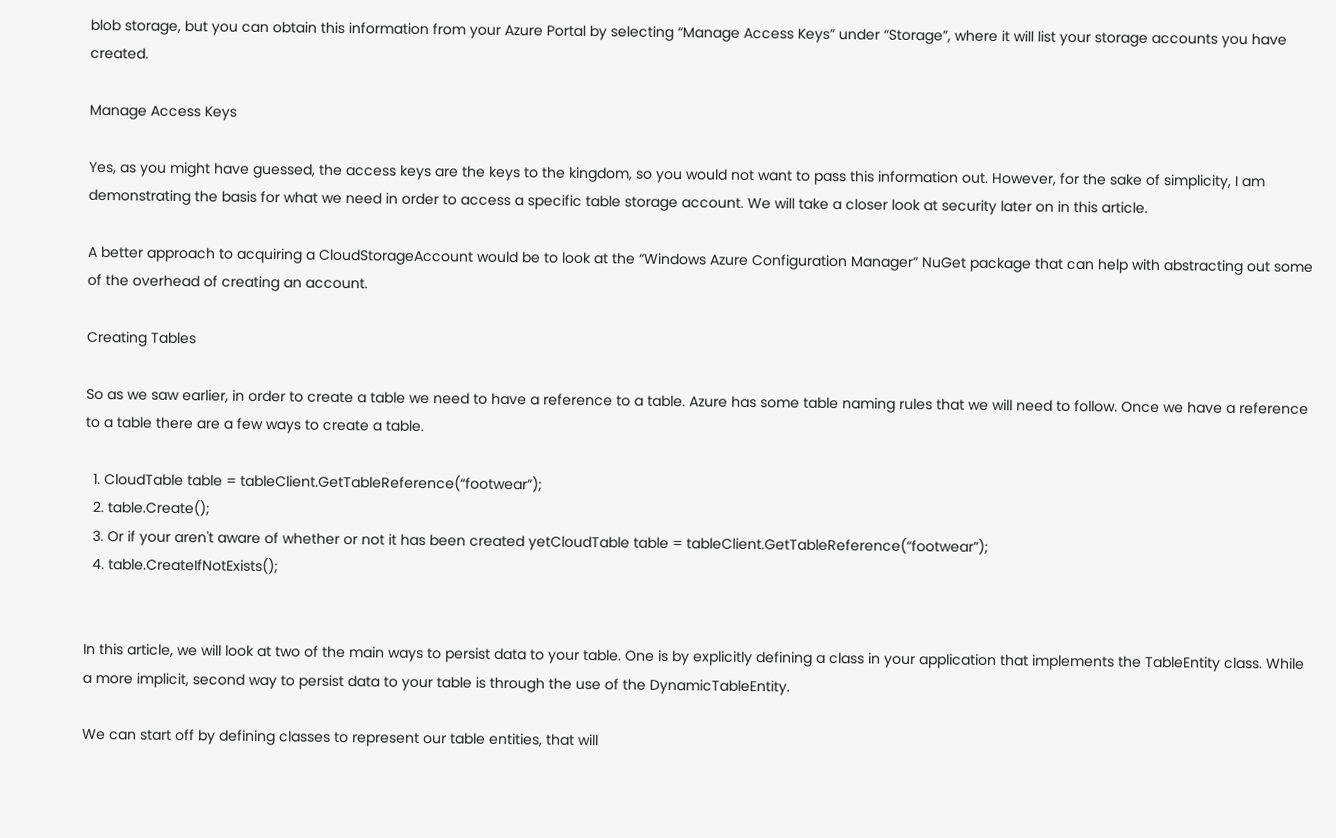blob storage, but you can obtain this information from your Azure Portal by selecting “Manage Access Keys” under “Storage”, where it will list your storage accounts you have created.

Manage Access Keys

Yes, as you might have guessed, the access keys are the keys to the kingdom, so you would not want to pass this information out. However, for the sake of simplicity, I am demonstrating the basis for what we need in order to access a specific table storage account. We will take a closer look at security later on in this article.

A better approach to acquiring a CloudStorageAccount would be to look at the “Windows Azure Configuration Manager” NuGet package that can help with abstracting out some of the overhead of creating an account.

Creating Tables

So as we saw earlier, in order to create a table we need to have a reference to a table. Azure has some table naming rules that we will need to follow. Once we have a reference to a table there are a few ways to create a table.

  1. CloudTable table = tableClient.GetTableReference(“footwear”);
  2. table.Create();
  3. Or if your aren't aware of whether or not it has been created yetCloudTable table = tableClient.GetTableReference(“footwear”);
  4. table.CreateIfNotExists();


In this article, we will look at two of the main ways to persist data to your table. One is by explicitly defining a class in your application that implements the TableEntity class. While a more implicit, second way to persist data to your table is through the use of the DynamicTableEntity.

We can start off by defining classes to represent our table entities, that will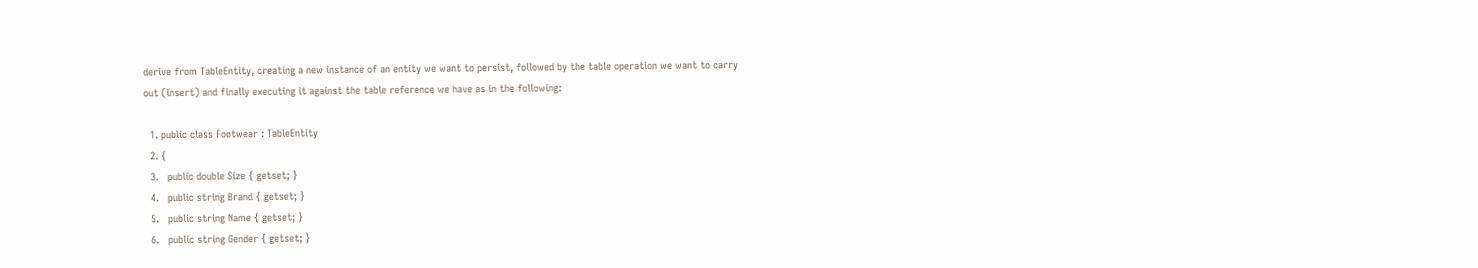derive from TableEntity, creating a new instance of an entity we want to persist, followed by the table operation we want to carry out (insert) and finally executing it against the table reference we have as in the following:

  1. public class Footwear : TableEntity
  2. {
  3.   public double Size { getset; }
  4.   public string Brand { getset; }
  5.   public string Name { getset; }
  6.   public string Gender { getset; }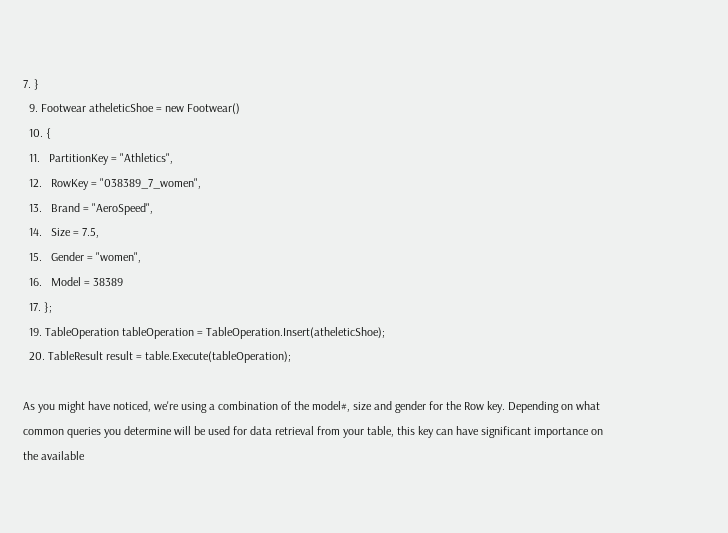7. }
  9. Footwear atheleticShoe = new Footwear()
  10. {
  11.   PartitionKey = "Athletics",
  12.   RowKey = "038389_7_women",
  13.   Brand = "AeroSpeed",
  14.   Size = 7.5,
  15.   Gender = "women",
  16.   Model = 38389
  17. };
  19. TableOperation tableOperation = TableOperation.Insert(atheleticShoe);
  20. TableResult result = table.Execute(tableOperation);

As you might have noticed, we're using a combination of the model#, size and gender for the Row key. Depending on what common queries you determine will be used for data retrieval from your table, this key can have significant importance on the available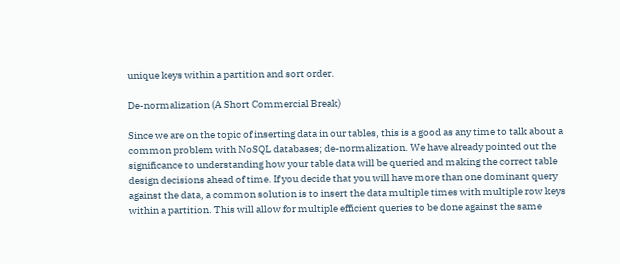unique keys within a partition and sort order.

De-normalization (A Short Commercial Break)

Since we are on the topic of inserting data in our tables, this is a good as any time to talk about a common problem with NoSQL databases; de-normalization. We have already pointed out the significance to understanding how your table data will be queried and making the correct table design decisions ahead of time. If you decide that you will have more than one dominant query against the data, a common solution is to insert the data multiple times with multiple row keys within a partition. This will allow for multiple efficient queries to be done against the same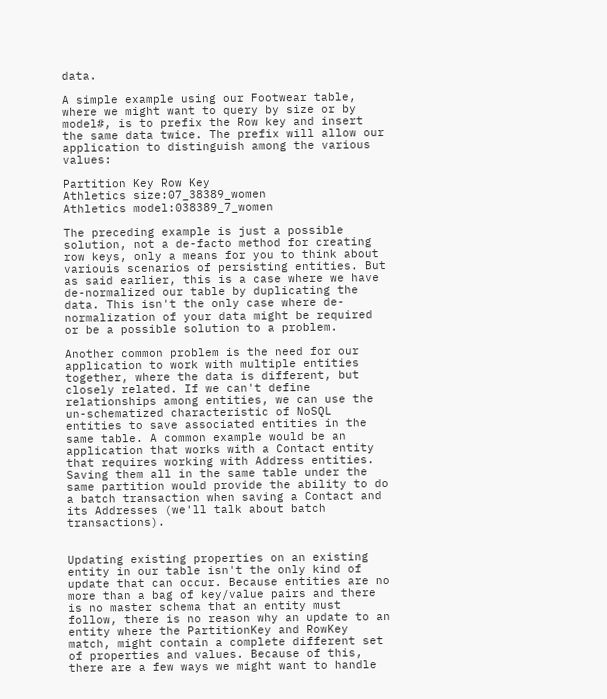data.

A simple example using our Footwear table, where we might want to query by size or by model#, is to prefix the Row key and insert the same data twice. The prefix will allow our application to distinguish among the various values:

Partition Key Row Key
Athletics size:07_38389_women
Athletics model:038389_7_women

The preceding example is just a possible solution, not a de-facto method for creating row keys, only a means for you to think about variouis scenarios of persisting entities. But as said earlier, this is a case where we have de-normalized our table by duplicating the data. This isn't the only case where de-normalization of your data might be required or be a possible solution to a problem.

Another common problem is the need for our application to work with multiple entities together, where the data is different, but closely related. If we can't define relationships among entities, we can use the un-schematized characteristic of NoSQL entities to save associated entities in the same table. A common example would be an application that works with a Contact entity that requires working with Address entities. Saving them all in the same table under the same partition would provide the ability to do a batch transaction when saving a Contact and its Addresses (we'll talk about batch transactions).


Updating existing properties on an existing entity in our table isn't the only kind of update that can occur. Because entities are no more than a bag of key/value pairs and there is no master schema that an entity must follow, there is no reason why an update to an entity where the PartitionKey and RowKey match, might contain a complete different set of properties and values. Because of this, there are a few ways we might want to handle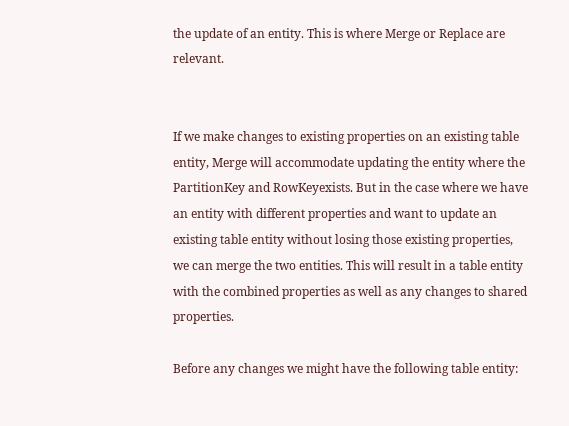the update of an entity. This is where Merge or Replace are relevant.


If we make changes to existing properties on an existing table entity, Merge will accommodate updating the entity where the PartitionKey and RowKeyexists. But in the case where we have an entity with different properties and want to update an existing table entity without losing those existing properties, we can merge the two entities. This will result in a table entity with the combined properties as well as any changes to shared properties.

Before any changes we might have the following table entity: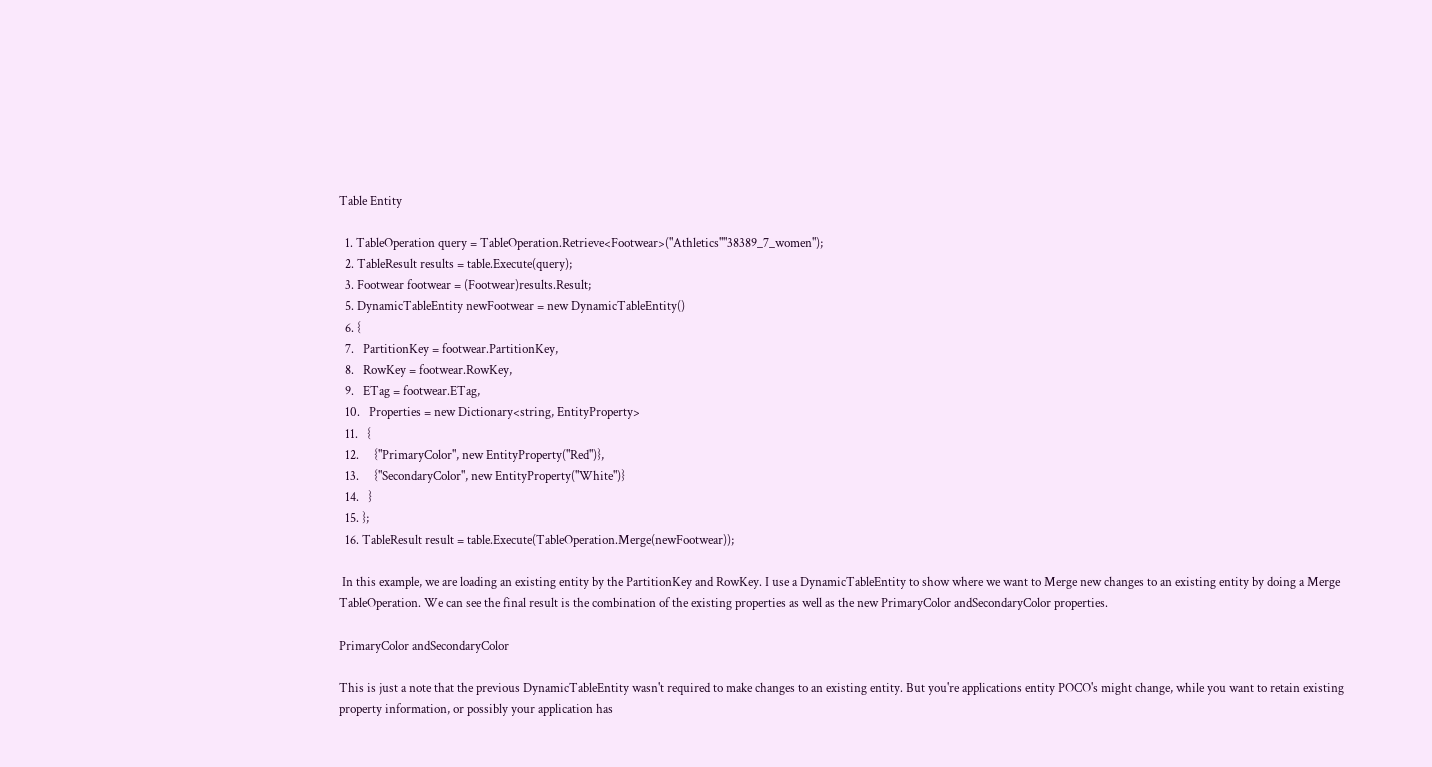Table Entity

  1. TableOperation query = TableOperation.Retrieve<Footwear>("Athletics""38389_7_women");
  2. TableResult results = table.Execute(query);
  3. Footwear footwear = (Footwear)results.Result;
  5. DynamicTableEntity newFootwear = new DynamicTableEntity()
  6. {
  7.   PartitionKey = footwear.PartitionKey,
  8.   RowKey = footwear.RowKey,
  9.   ETag = footwear.ETag,
  10.   Properties = new Dictionary<string, EntityProperty>
  11.   {
  12.     {"PrimaryColor", new EntityProperty("Red")},
  13.     {"SecondaryColor", new EntityProperty("White")}
  14.   }
  15. };
  16. TableResult result = table.Execute(TableOperation.Merge(newFootwear));

 In this example, we are loading an existing entity by the PartitionKey and RowKey. I use a DynamicTableEntity to show where we want to Merge new changes to an existing entity by doing a Merge TableOperation. We can see the final result is the combination of the existing properties as well as the new PrimaryColor andSecondaryColor properties.

PrimaryColor andSecondaryColor

This is just a note that the previous DynamicTableEntity wasn't required to make changes to an existing entity. But you're applications entity POCO's might change, while you want to retain existing property information, or possibly your application has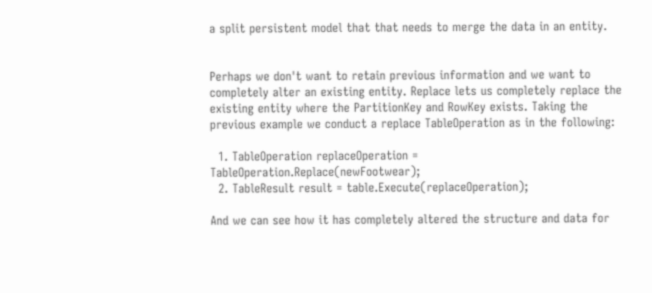a split persistent model that that needs to merge the data in an entity.


Perhaps we don't want to retain previous information and we want to completely alter an existing entity. Replace lets us completely replace the existing entity where the PartitionKey and RowKey exists. Taking the previous example we conduct a replace TableOperation as in the following:

  1. TableOperation replaceOperation = TableOperation.Replace(newFootwear);
  2. TableResult result = table.Execute(replaceOperation);

And we can see how it has completely altered the structure and data for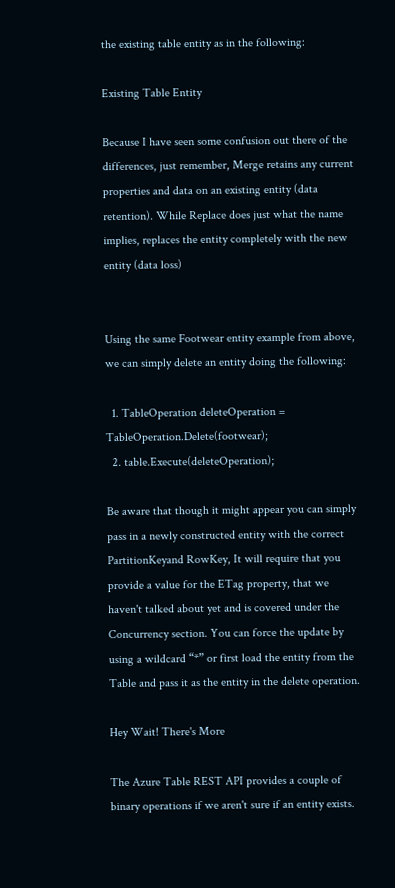the existing table entity as in the following:

Existing Table Entity

Because I have seen some confusion out there of the differences, just remember, Merge retains any current properties and data on an existing entity (data retention). While Replace does just what the name implies, replaces the entity completely with the new entity (data loss)


Using the same Footwear entity example from above, we can simply delete an entity doing the following:

  1. TableOperation deleteOperation = TableOperation.Delete(footwear);
  2. table.Execute(deleteOperation);

Be aware that though it might appear you can simply pass in a newly constructed entity with the correct PartitionKeyand RowKey, It will require that you provide a value for the ETag property, that we haven't talked about yet and is covered under the Concurrency section. You can force the update by using a wildcard “*” or first load the entity from the Table and pass it as the entity in the delete operation.

Hey Wait! There's More

The Azure Table REST API provides a couple of binary operations if we aren't sure if an entity exists.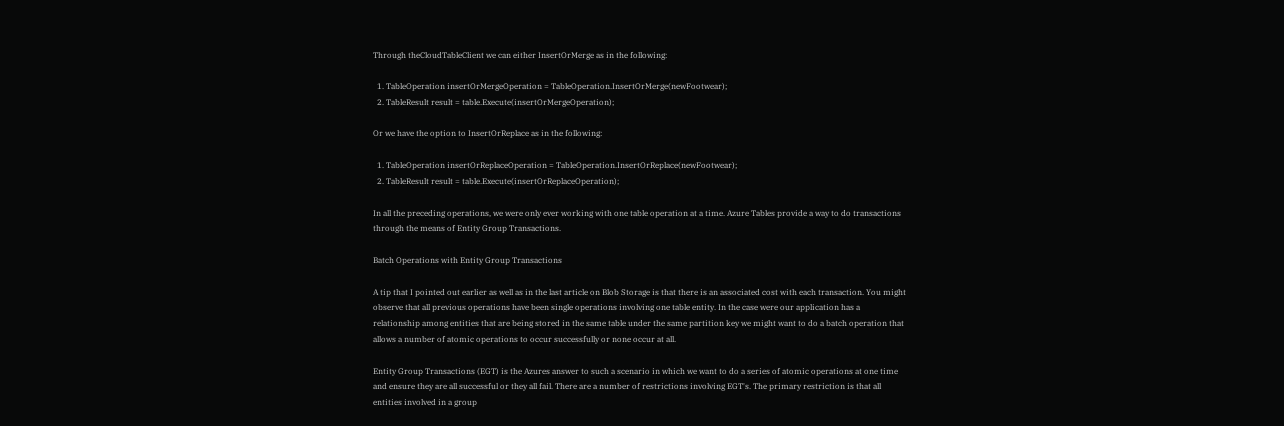Through theCloudTableClient we can either InsertOrMerge as in the following:

  1. TableOperation insertOrMergeOperation = TableOperation.InsertOrMerge(newFootwear);
  2. TableResult result = table.Execute(insertOrMergeOperation);

Or we have the option to InsertOrReplace as in the following:

  1. TableOperation insertOrReplaceOperation = TableOperation.InsertOrReplace(newFootwear);
  2. TableResult result = table.Execute(insertOrReplaceOperation);

In all the preceding operations, we were only ever working with one table operation at a time. Azure Tables provide a way to do transactions through the means of Entity Group Transactions.

Batch Operations with Entity Group Transactions

A tip that I pointed out earlier as well as in the last article on Blob Storage is that there is an associated cost with each transaction. You might observe that all previous operations have been single operations involving one table entity. In the case were our application has a relationship among entities that are being stored in the same table under the same partition key we might want to do a batch operation that allows a number of atomic operations to occur successfully or none occur at all.

Entity Group Transactions (EGT) is the Azures answer to such a scenario in which we want to do a series of atomic operations at one time and ensure they are all successful or they all fail. There are a number of restrictions involving EGT's. The primary restriction is that all entities involved in a group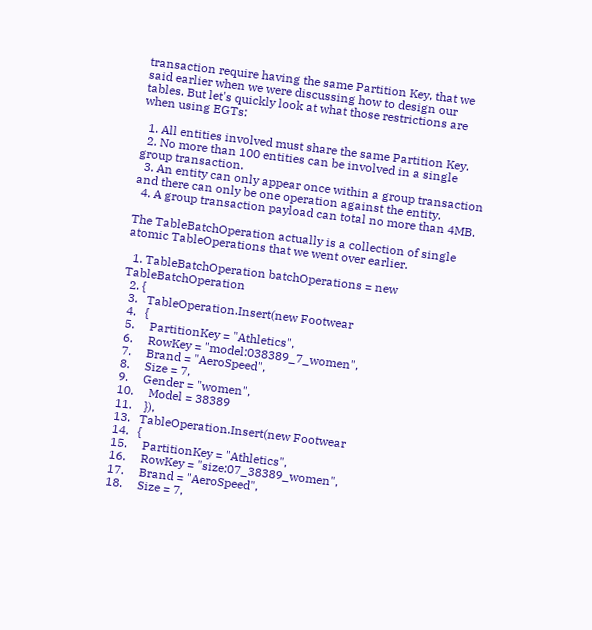transaction require having the same Partition Key, that we said earlier when we were discussing how to design our tables. But let's quickly look at what those restrictions are when using EGTs:

  1. All entities involved must share the same Partition Key.
  2. No more than 100 entities can be involved in a single group transaction.
  3. An entity can only appear once within a group transaction and there can only be one operation against the entity.
  4. A group transaction payload can total no more than 4MB.

The TableBatchOperation actually is a collection of single atomic TableOperations that we went over earlier.

  1. TableBatchOperation batchOperations = new TableBatchOperation
  2. {
  3.   TableOperation.Insert(new Footwear
  4.   {
  5.     PartitionKey = "Athletics",
  6.     RowKey = "model:038389_7_women",
  7.     Brand = "AeroSpeed",
  8.     Size = 7,
  9.     Gender = "women",
  10.     Model = 38389
  11.    }),
  13.   TableOperation.Insert(new Footwear
  14.   {
  15.     PartitionKey = "Athletics",
  16.     RowKey = "size:07_38389_women",
  17.     Brand = "AeroSpeed",
  18.     Size = 7,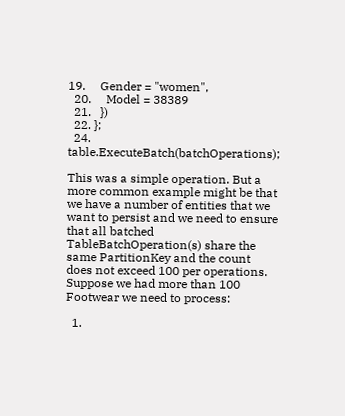19.     Gender = "women",
  20.     Model = 38389
  21.   })
  22. };
  24. table.ExecuteBatch(batchOperations);

This was a simple operation. But a more common example might be that we have a number of entities that we want to persist and we need to ensure that all batched TableBatchOperation(s) share the same PartitionKey and the count does not exceed 100 per operations. Suppose we had more than 100 Footwear we need to process:

  1.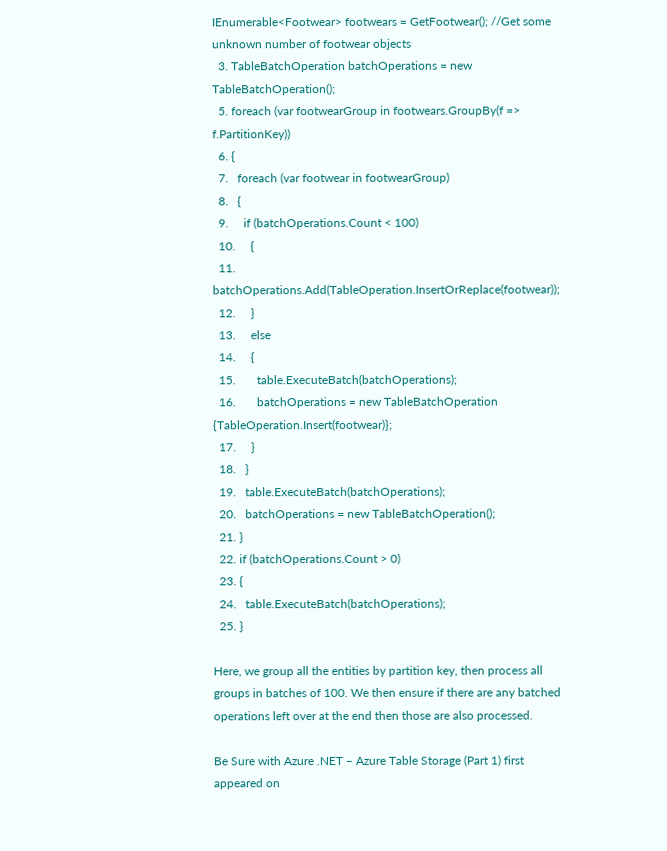IEnumerable<Footwear> footwears = GetFootwear(); //Get some unknown number of footwear objects
  3. TableBatchOperation batchOperations = new TableBatchOperation();
  5. foreach (var footwearGroup in footwears.GroupBy(f => f.PartitionKey))
  6. {
  7.   foreach (var footwear in footwearGroup)
  8.   {
  9.     if (batchOperations.Count < 100)
  10.     {
  11.       batchOperations.Add(TableOperation.InsertOrReplace(footwear));
  12.     }
  13.     else
  14.     {
  15.       table.ExecuteBatch(batchOperations);
  16.       batchOperations = new TableBatchOperation {TableOperation.Insert(footwear)};
  17.     }
  18.   }
  19.   table.ExecuteBatch(batchOperations);
  20.   batchOperations = new TableBatchOperation();
  21. }
  22. if (batchOperations.Count > 0)
  23. {
  24.   table.ExecuteBatch(batchOperations);
  25. }

Here, we group all the entities by partition key, then process all groups in batches of 100. We then ensure if there are any batched operations left over at the end then those are also processed.

Be Sure with Azure .NET – Azure Table Storage (Part 1) first appeared on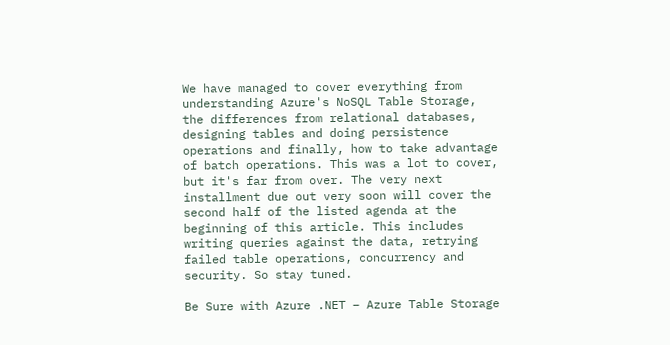We have managed to cover everything from understanding Azure's NoSQL Table Storage, the differences from relational databases, designing tables and doing persistence operations and finally, how to take advantage of batch operations. This was a lot to cover, but it's far from over. The very next installment due out very soon will cover the second half of the listed agenda at the beginning of this article. This includes writing queries against the data, retrying failed table operations, concurrency and security. So stay tuned.

Be Sure with Azure .NET – Azure Table Storage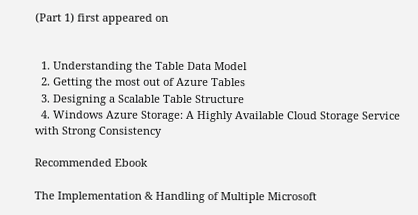(Part 1) first appeared on


  1. Understanding the Table Data Model
  2. Getting the most out of Azure Tables
  3. Designing a Scalable Table Structure
  4. Windows Azure Storage: A Highly Available Cloud Storage Service with Strong Consistency

Recommended Ebook

The Implementation & Handling of Multiple Microsoft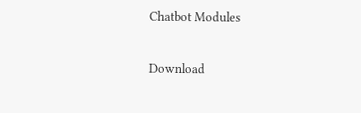Chatbot Modules

Download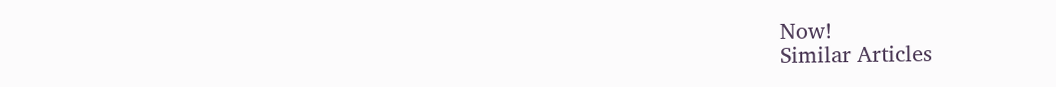Now!
Similar Articles